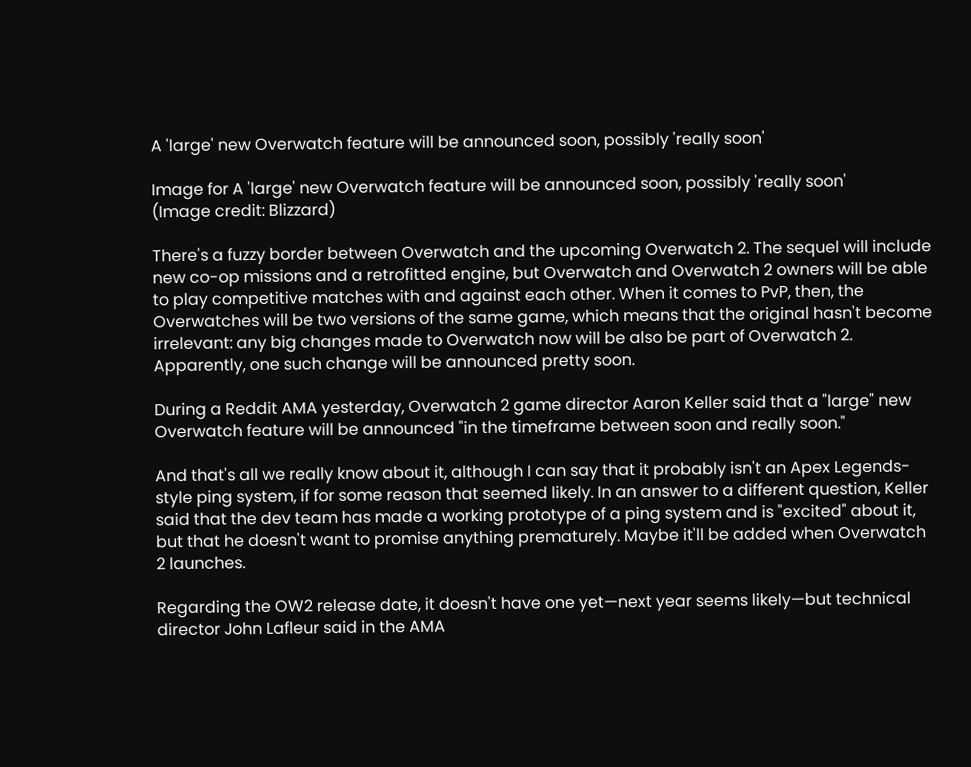A 'large' new Overwatch feature will be announced soon, possibly 'really soon'

Image for A 'large' new Overwatch feature will be announced soon, possibly 'really soon'
(Image credit: Blizzard)

There's a fuzzy border between Overwatch and the upcoming Overwatch 2. The sequel will include new co-op missions and a retrofitted engine, but Overwatch and Overwatch 2 owners will be able to play competitive matches with and against each other. When it comes to PvP, then, the Overwatches will be two versions of the same game, which means that the original hasn't become irrelevant: any big changes made to Overwatch now will be also be part of Overwatch 2. Apparently, one such change will be announced pretty soon.

During a Reddit AMA yesterday, Overwatch 2 game director Aaron Keller said that a "large" new Overwatch feature will be announced "in the timeframe between soon and really soon."

And that's all we really know about it, although I can say that it probably isn't an Apex Legends-style ping system, if for some reason that seemed likely. In an answer to a different question, Keller said that the dev team has made a working prototype of a ping system and is "excited" about it, but that he doesn't want to promise anything prematurely. Maybe it'll be added when Overwatch 2 launches.

Regarding the OW2 release date, it doesn't have one yet—next year seems likely—but technical director John Lafleur said in the AMA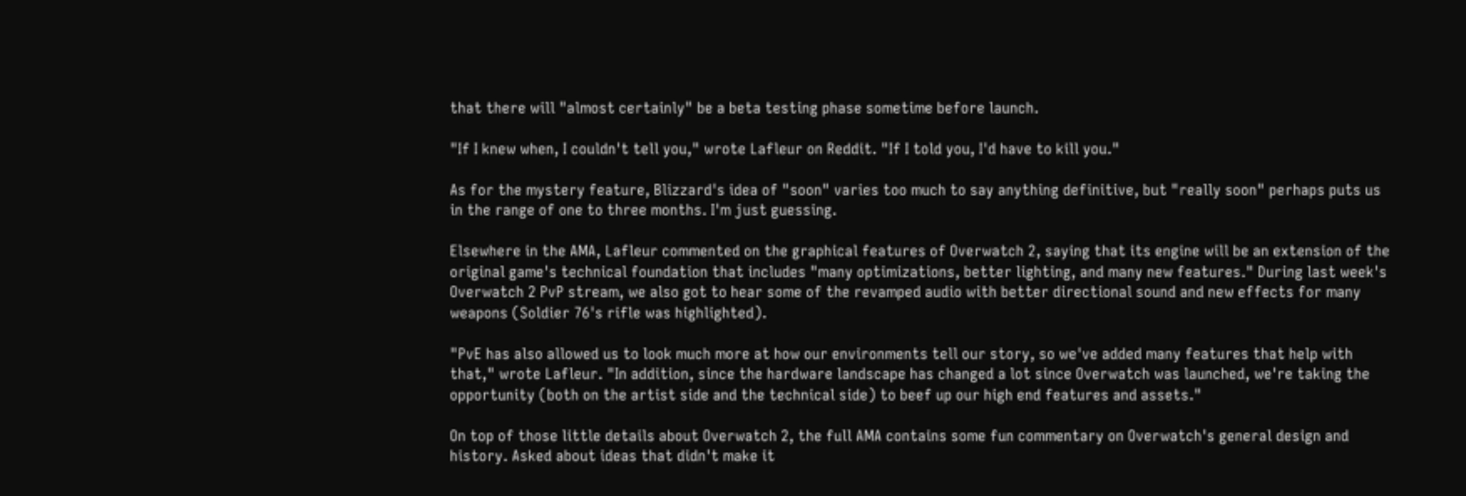that there will "almost certainly" be a beta testing phase sometime before launch.

"If I knew when, I couldn't tell you," wrote Lafleur on Reddit. "If I told you, I'd have to kill you."

As for the mystery feature, Blizzard's idea of "soon" varies too much to say anything definitive, but "really soon" perhaps puts us in the range of one to three months. I'm just guessing.

Elsewhere in the AMA, Lafleur commented on the graphical features of Overwatch 2, saying that its engine will be an extension of the original game's technical foundation that includes "many optimizations, better lighting, and many new features." During last week's Overwatch 2 PvP stream, we also got to hear some of the revamped audio with better directional sound and new effects for many weapons (Soldier 76's rifle was highlighted).

"PvE has also allowed us to look much more at how our environments tell our story, so we've added many features that help with that," wrote Lafleur. "In addition, since the hardware landscape has changed a lot since Overwatch was launched, we're taking the opportunity (both on the artist side and the technical side) to beef up our high end features and assets."

On top of those little details about Overwatch 2, the full AMA contains some fun commentary on Overwatch's general design and history. Asked about ideas that didn't make it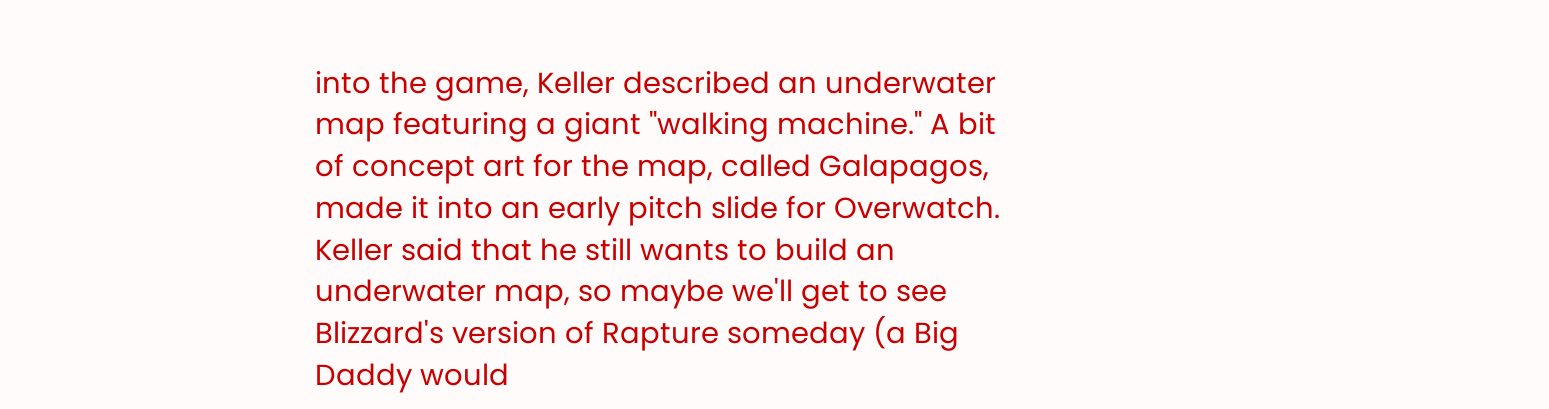into the game, Keller described an underwater map featuring a giant "walking machine." A bit of concept art for the map, called Galapagos, made it into an early pitch slide for Overwatch. Keller said that he still wants to build an underwater map, so maybe we'll get to see Blizzard's version of Rapture someday (a Big Daddy would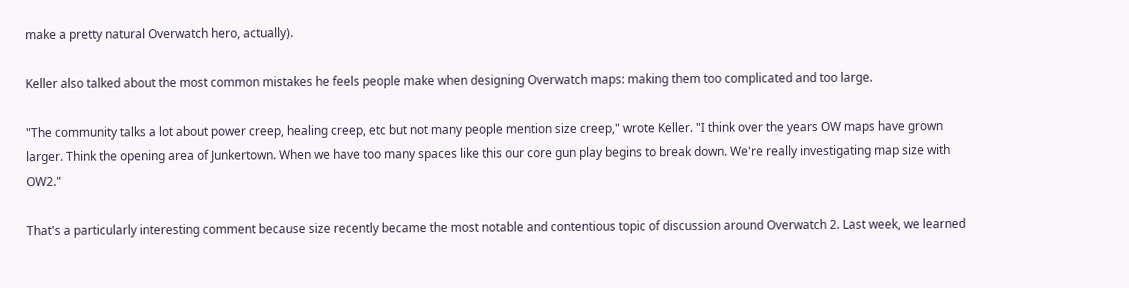make a pretty natural Overwatch hero, actually).

Keller also talked about the most common mistakes he feels people make when designing Overwatch maps: making them too complicated and too large.

"The community talks a lot about power creep, healing creep, etc but not many people mention size creep," wrote Keller. "I think over the years OW maps have grown larger. Think the opening area of Junkertown. When we have too many spaces like this our core gun play begins to break down. We're really investigating map size with OW2."

That's a particularly interesting comment because size recently became the most notable and contentious topic of discussion around Overwatch 2. Last week, we learned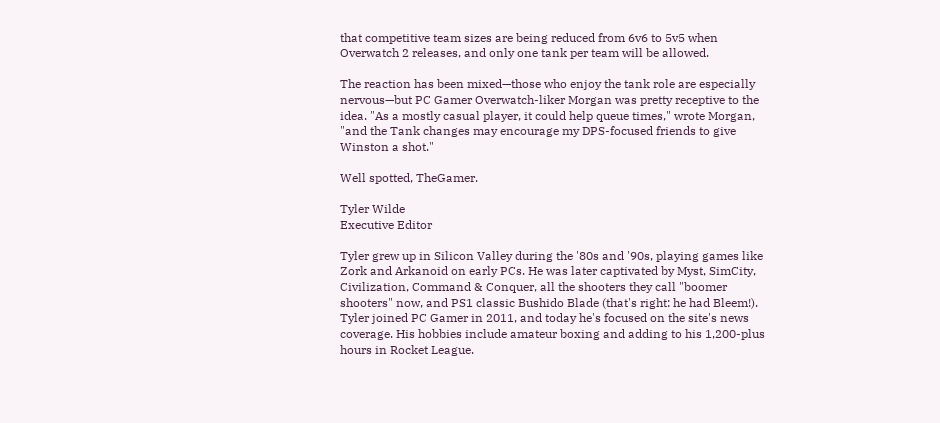that competitive team sizes are being reduced from 6v6 to 5v5 when Overwatch 2 releases, and only one tank per team will be allowed.

The reaction has been mixed—those who enjoy the tank role are especially nervous—but PC Gamer Overwatch-liker Morgan was pretty receptive to the idea. "As a mostly casual player, it could help queue times," wrote Morgan, "and the Tank changes may encourage my DPS-focused friends to give Winston a shot."

Well spotted, TheGamer.

Tyler Wilde
Executive Editor

Tyler grew up in Silicon Valley during the '80s and '90s, playing games like Zork and Arkanoid on early PCs. He was later captivated by Myst, SimCity, Civilization, Command & Conquer, all the shooters they call "boomer shooters" now, and PS1 classic Bushido Blade (that's right: he had Bleem!). Tyler joined PC Gamer in 2011, and today he's focused on the site's news coverage. His hobbies include amateur boxing and adding to his 1,200-plus hours in Rocket League.